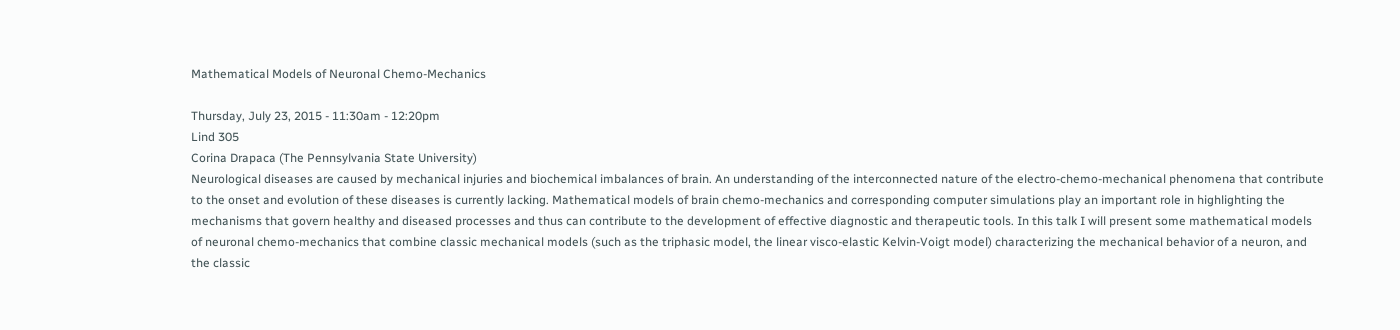Mathematical Models of Neuronal Chemo-Mechanics

Thursday, July 23, 2015 - 11:30am - 12:20pm
Lind 305
Corina Drapaca (The Pennsylvania State University)
Neurological diseases are caused by mechanical injuries and biochemical imbalances of brain. An understanding of the interconnected nature of the electro-chemo-mechanical phenomena that contribute to the onset and evolution of these diseases is currently lacking. Mathematical models of brain chemo-mechanics and corresponding computer simulations play an important role in highlighting the mechanisms that govern healthy and diseased processes and thus can contribute to the development of effective diagnostic and therapeutic tools. In this talk I will present some mathematical models of neuronal chemo-mechanics that combine classic mechanical models (such as the triphasic model, the linear visco-elastic Kelvin-Voigt model) characterizing the mechanical behavior of a neuron, and the classic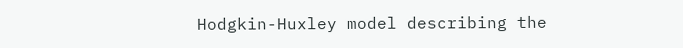Hodgkin-Huxley model describing the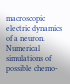macroscopic electric dynamics of a neuron. Numerical simulations of possible chemo-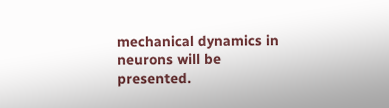mechanical dynamics in neurons will be presented.